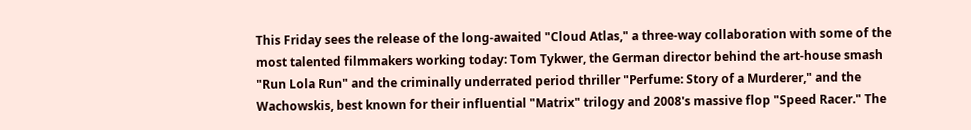This Friday sees the release of the long-awaited "Cloud Atlas," a three-way collaboration with some of the most talented filmmakers working today: Tom Tykwer, the German director behind the art-house smash "Run Lola Run" and the criminally underrated period thriller "Perfume: Story of a Murderer," and the Wachowskis, best known for their influential "Matrix" trilogy and 2008's massive flop "Speed Racer." The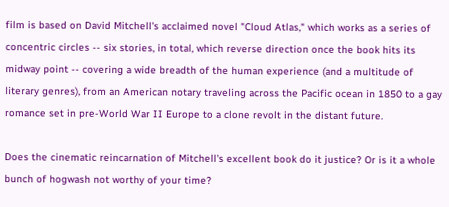film is based on David Mitchell's acclaimed novel "Cloud Atlas," which works as a series of concentric circles -- six stories, in total, which reverse direction once the book hits its midway point -- covering a wide breadth of the human experience (and a multitude of literary genres), from an American notary traveling across the Pacific ocean in 1850 to a gay romance set in pre-World War II Europe to a clone revolt in the distant future.

Does the cinematic reincarnation of Mitchell's excellent book do it justice? Or is it a whole bunch of hogwash not worthy of your time?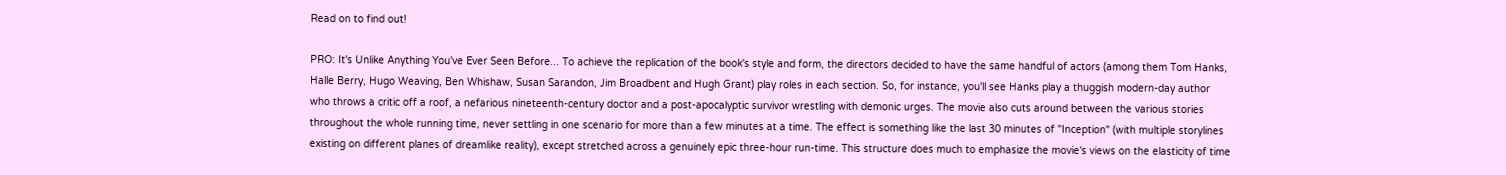Read on to find out!

PRO: It's Unlike Anything You've Ever Seen Before... To achieve the replication of the book's style and form, the directors decided to have the same handful of actors (among them Tom Hanks, Halle Berry, Hugo Weaving, Ben Whishaw, Susan Sarandon, Jim Broadbent and Hugh Grant) play roles in each section. So, for instance, you'll see Hanks play a thuggish modern-day author who throws a critic off a roof, a nefarious nineteenth-century doctor and a post-apocalyptic survivor wrestling with demonic urges. The movie also cuts around between the various stories throughout the whole running time, never settling in one scenario for more than a few minutes at a time. The effect is something like the last 30 minutes of "Inception" (with multiple storylines existing on different planes of dreamlike reality), except stretched across a genuinely epic three-hour run-time. This structure does much to emphasize the movie's views on the elasticity of time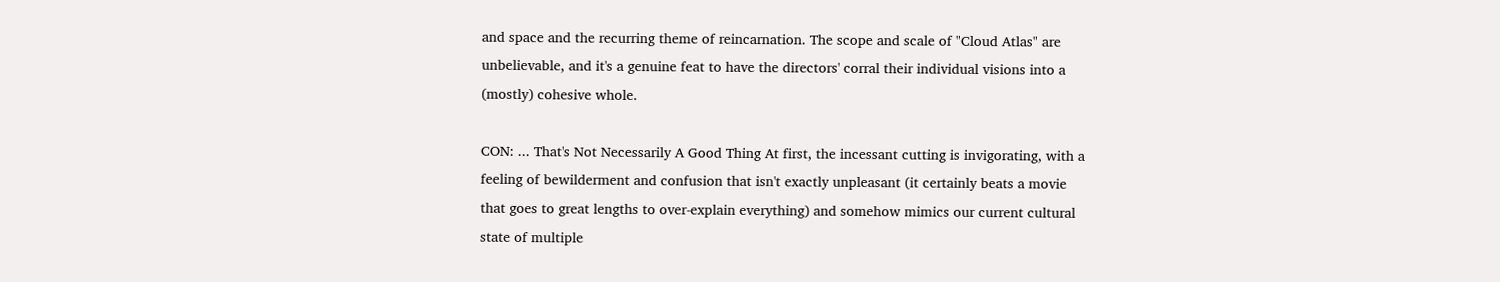and space and the recurring theme of reincarnation. The scope and scale of "Cloud Atlas" are unbelievable, and it's a genuine feat to have the directors' corral their individual visions into a (mostly) cohesive whole.

CON: ... That's Not Necessarily A Good Thing At first, the incessant cutting is invigorating, with a feeling of bewilderment and confusion that isn't exactly unpleasant (it certainly beats a movie that goes to great lengths to over-explain everything) and somehow mimics our current cultural state of multiple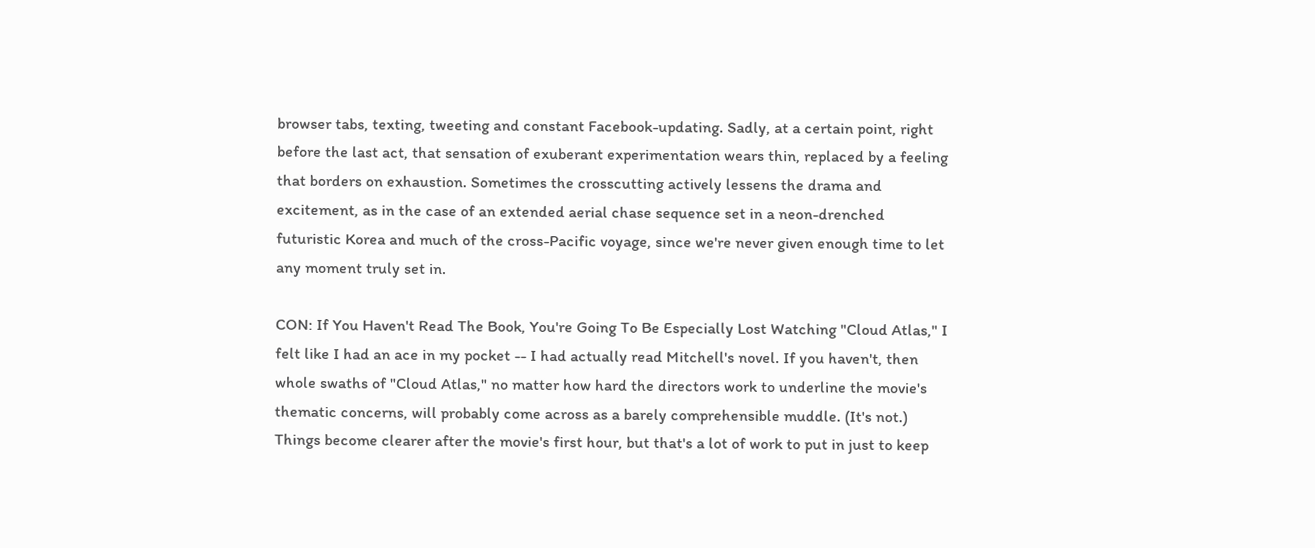browser tabs, texting, tweeting and constant Facebook-updating. Sadly, at a certain point, right before the last act, that sensation of exuberant experimentation wears thin, replaced by a feeling that borders on exhaustion. Sometimes the crosscutting actively lessens the drama and excitement, as in the case of an extended aerial chase sequence set in a neon-drenched futuristic Korea and much of the cross-Pacific voyage, since we're never given enough time to let any moment truly set in.

CON: If You Haven't Read The Book, You're Going To Be Especially Lost Watching "Cloud Atlas," I felt like I had an ace in my pocket -- I had actually read Mitchell's novel. If you haven't, then whole swaths of "Cloud Atlas," no matter how hard the directors work to underline the movie's thematic concerns, will probably come across as a barely comprehensible muddle. (It's not.) Things become clearer after the movie's first hour, but that's a lot of work to put in just to keep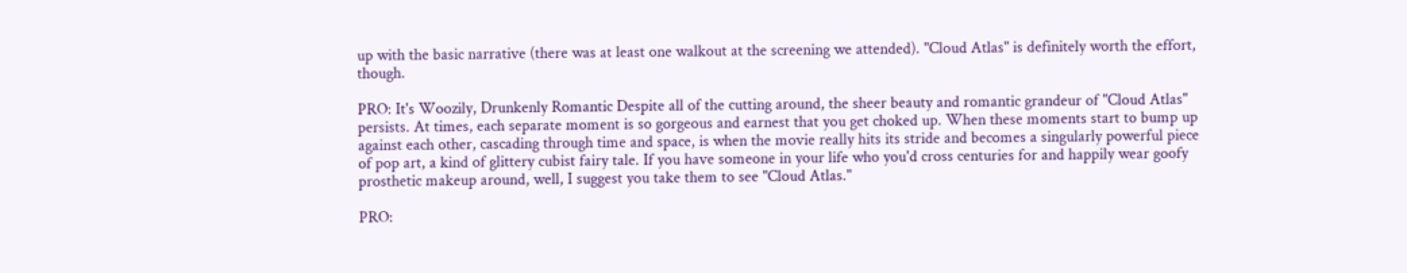up with the basic narrative (there was at least one walkout at the screening we attended). "Cloud Atlas" is definitely worth the effort, though.

PRO: It's Woozily, Drunkenly Romantic Despite all of the cutting around, the sheer beauty and romantic grandeur of "Cloud Atlas" persists. At times, each separate moment is so gorgeous and earnest that you get choked up. When these moments start to bump up against each other, cascading through time and space, is when the movie really hits its stride and becomes a singularly powerful piece of pop art, a kind of glittery cubist fairy tale. If you have someone in your life who you'd cross centuries for and happily wear goofy prosthetic makeup around, well, I suggest you take them to see "Cloud Atlas."

PRO: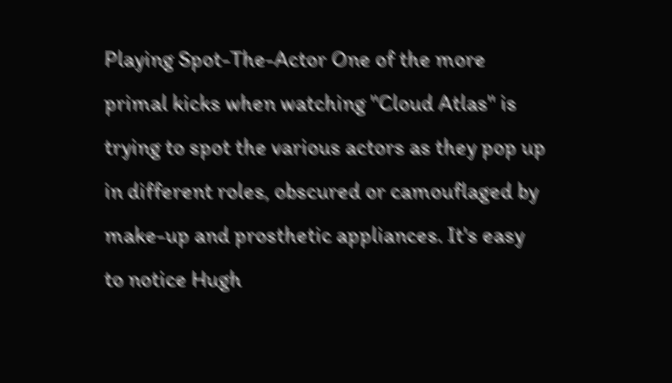Playing Spot-The-Actor One of the more primal kicks when watching "Cloud Atlas" is trying to spot the various actors as they pop up in different roles, obscured or camouflaged by make-up and prosthetic appliances. It's easy to notice Hugh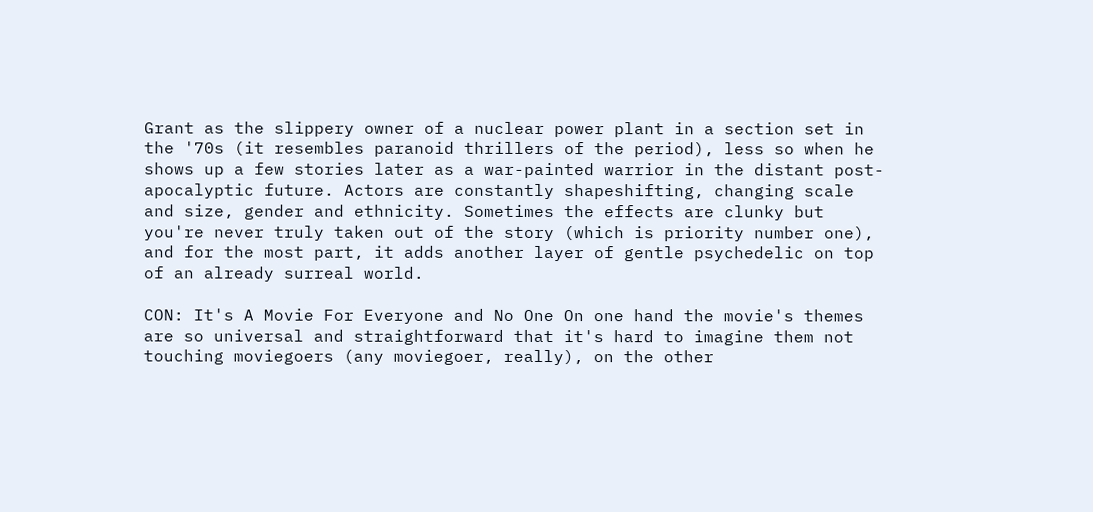Grant as the slippery owner of a nuclear power plant in a section set in the '70s (it resembles paranoid thrillers of the period), less so when he shows up a few stories later as a war-painted warrior in the distant post-apocalyptic future. Actors are constantly shapeshifting, changing scale and size, gender and ethnicity. Sometimes the effects are clunky but you're never truly taken out of the story (which is priority number one), and for the most part, it adds another layer of gentle psychedelic on top of an already surreal world.

CON: It's A Movie For Everyone and No One On one hand the movie's themes are so universal and straightforward that it's hard to imagine them not touching moviegoers (any moviegoer, really), on the other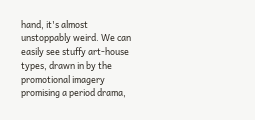hand, it's almost unstoppably weird. We can easily see stuffy art-house types, drawn in by the promotional imagery promising a period drama,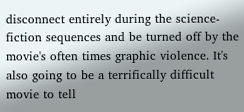disconnect entirely during the science-fiction sequences and be turned off by the movie's often times graphic violence. It's also going to be a terrifically difficult movie to tell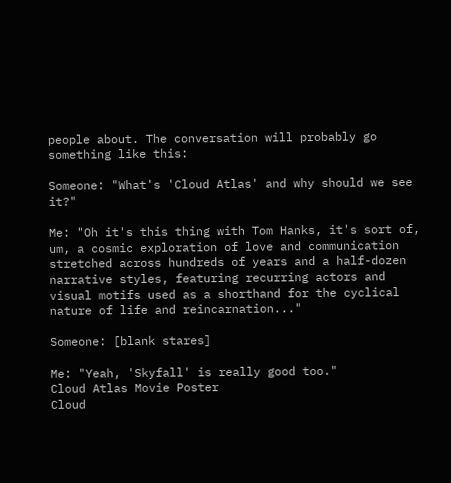people about. The conversation will probably go something like this:

Someone: "What's 'Cloud Atlas' and why should we see it?"

Me: "Oh it's this thing with Tom Hanks, it's sort of, um, a cosmic exploration of love and communication stretched across hundreds of years and a half-dozen narrative styles, featuring recurring actors and visual motifs used as a shorthand for the cyclical nature of life and reincarnation..."

Someone: [blank stares]

Me: "Yeah, 'Skyfall' is really good too."
Cloud Atlas Movie Poster
Cloud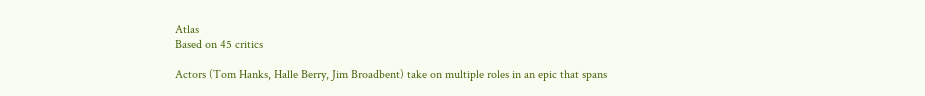Atlas
Based on 45 critics

Actors (Tom Hanks, Halle Berry, Jim Broadbent) take on multiple roles in an epic that spans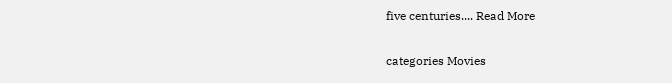five centuries.... Read More

categories Movies